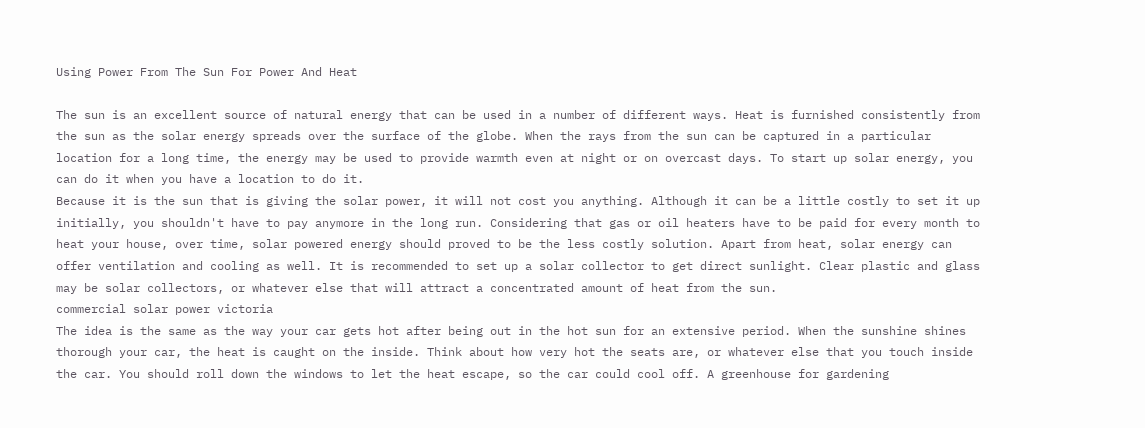Using Power From The Sun For Power And Heat

The sun is an excellent source of natural energy that can be used in a number of different ways. Heat is furnished consistently from the sun as the solar energy spreads over the surface of the globe. When the rays from the sun can be captured in a particular location for a long time, the energy may be used to provide warmth even at night or on overcast days. To start up solar energy, you can do it when you have a location to do it.
Because it is the sun that is giving the solar power, it will not cost you anything. Although it can be a little costly to set it up initially, you shouldn't have to pay anymore in the long run. Considering that gas or oil heaters have to be paid for every month to heat your house, over time, solar powered energy should proved to be the less costly solution. Apart from heat, solar energy can offer ventilation and cooling as well. It is recommended to set up a solar collector to get direct sunlight. Clear plastic and glass may be solar collectors, or whatever else that will attract a concentrated amount of heat from the sun.
commercial solar power victoria
The idea is the same as the way your car gets hot after being out in the hot sun for an extensive period. When the sunshine shines thorough your car, the heat is caught on the inside. Think about how very hot the seats are, or whatever else that you touch inside the car. You should roll down the windows to let the heat escape, so the car could cool off. A greenhouse for gardening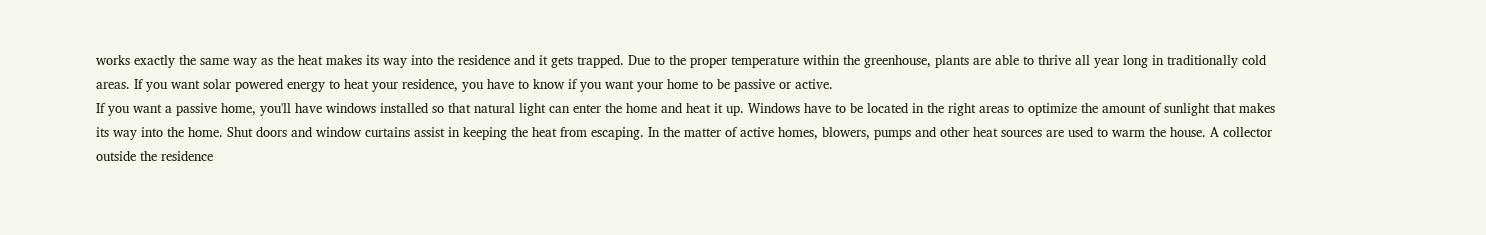works exactly the same way as the heat makes its way into the residence and it gets trapped. Due to the proper temperature within the greenhouse, plants are able to thrive all year long in traditionally cold areas. If you want solar powered energy to heat your residence, you have to know if you want your home to be passive or active.
If you want a passive home, you'll have windows installed so that natural light can enter the home and heat it up. Windows have to be located in the right areas to optimize the amount of sunlight that makes its way into the home. Shut doors and window curtains assist in keeping the heat from escaping. In the matter of active homes, blowers, pumps and other heat sources are used to warm the house. A collector outside the residence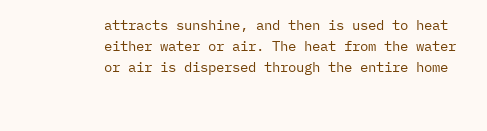attracts sunshine, and then is used to heat either water or air. The heat from the water or air is dispersed through the entire home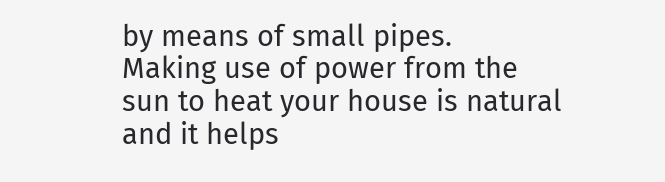by means of small pipes.
Making use of power from the sun to heat your house is natural and it helps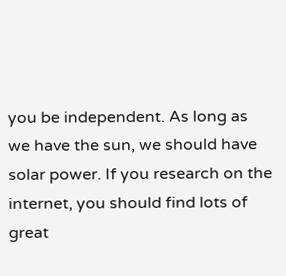you be independent. As long as we have the sun, we should have solar power. If you research on the internet, you should find lots of great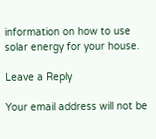information on how to use solar energy for your house.

Leave a Reply

Your email address will not be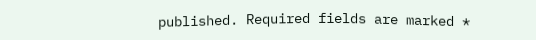published. Required fields are marked *